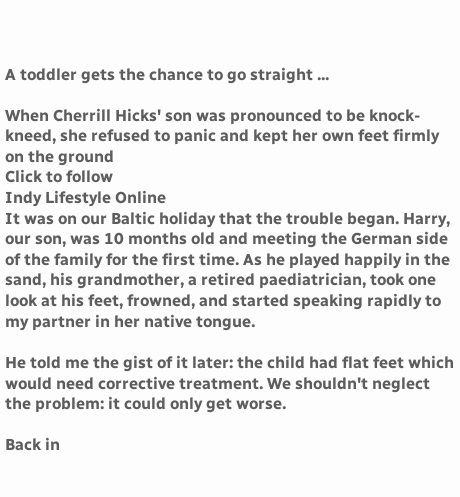A toddler gets the chance to go straight ...

When Cherrill Hicks' son was pronounced to be knock-kneed, she refused to panic and kept her own feet firmly on the ground
Click to follow
Indy Lifestyle Online
It was on our Baltic holiday that the trouble began. Harry, our son, was 10 months old and meeting the German side of the family for the first time. As he played happily in the sand, his grandmother, a retired paediatrician, took one look at his feet, frowned, and started speaking rapidly to my partner in her native tongue.

He told me the gist of it later: the child had flat feet which would need corrective treatment. We shouldn't neglect the problem: it could only get worse.

Back in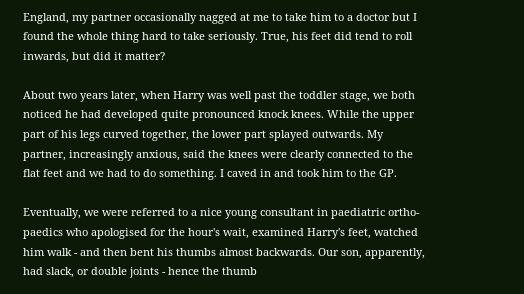England, my partner occasionally nagged at me to take him to a doctor but I found the whole thing hard to take seriously. True, his feet did tend to roll inwards, but did it matter?

About two years later, when Harry was well past the toddler stage, we both noticed he had developed quite pronounced knock knees. While the upper part of his legs curved together, the lower part splayed outwards. My partner, increasingly anxious, said the knees were clearly connected to the flat feet and we had to do something. I caved in and took him to the GP.

Eventually, we were referred to a nice young consultant in paediatric ortho-paedics who apologised for the hour's wait, examined Harry's feet, watched him walk - and then bent his thumbs almost backwards. Our son, apparently, had slack, or double joints - hence the thumb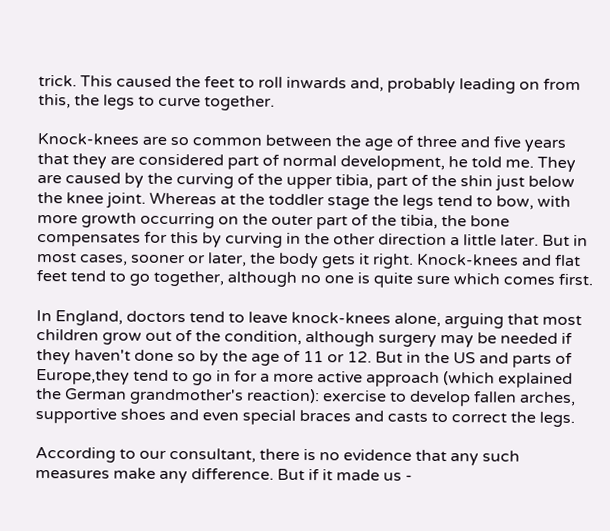trick. This caused the feet to roll inwards and, probably leading on from this, the legs to curve together.

Knock-knees are so common between the age of three and five years that they are considered part of normal development, he told me. They are caused by the curving of the upper tibia, part of the shin just below the knee joint. Whereas at the toddler stage the legs tend to bow, with more growth occurring on the outer part of the tibia, the bone compensates for this by curving in the other direction a little later. But in most cases, sooner or later, the body gets it right. Knock-knees and flat feet tend to go together, although no one is quite sure which comes first.

In England, doctors tend to leave knock-knees alone, arguing that most children grow out of the condition, although surgery may be needed if they haven't done so by the age of 11 or 12. But in the US and parts of Europe,they tend to go in for a more active approach (which explained the German grandmother's reaction): exercise to develop fallen arches, supportive shoes and even special braces and casts to correct the legs.

According to our consultant, there is no evidence that any such measures make any difference. But if it made us -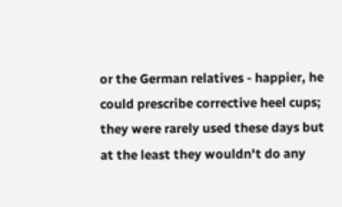or the German relatives - happier, he could prescribe corrective heel cups; they were rarely used these days but at the least they wouldn't do any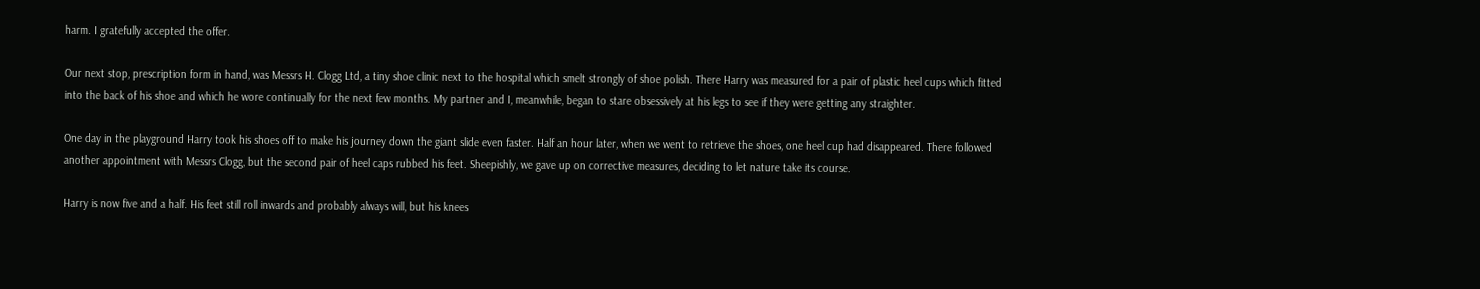harm. I gratefully accepted the offer.

Our next stop, prescription form in hand, was Messrs H. Clogg Ltd, a tiny shoe clinic next to the hospital which smelt strongly of shoe polish. There Harry was measured for a pair of plastic heel cups which fitted into the back of his shoe and which he wore continually for the next few months. My partner and I, meanwhile, began to stare obsessively at his legs to see if they were getting any straighter.

One day in the playground Harry took his shoes off to make his journey down the giant slide even faster. Half an hour later, when we went to retrieve the shoes, one heel cup had disappeared. There followed another appointment with Messrs Clogg, but the second pair of heel caps rubbed his feet. Sheepishly, we gave up on corrective measures, deciding to let nature take its course.

Harry is now five and a half. His feet still roll inwards and probably always will, but his knees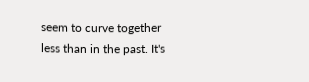seem to curve together less than in the past. It's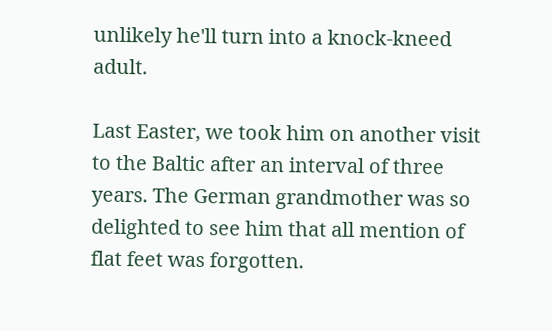unlikely he'll turn into a knock-kneed adult.

Last Easter, we took him on another visit to the Baltic after an interval of three years. The German grandmother was so delighted to see him that all mention of flat feet was forgotten.